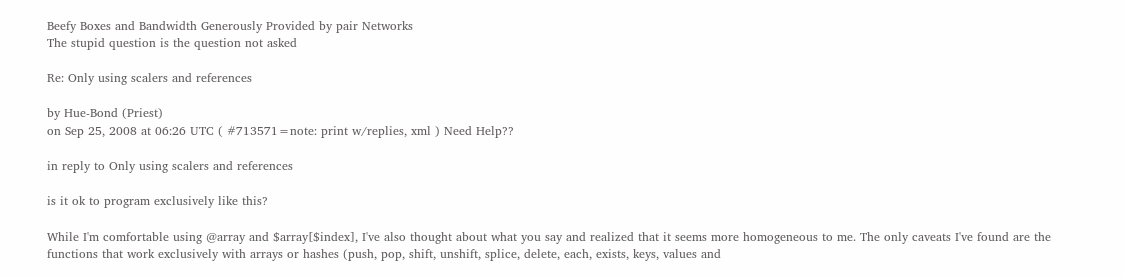Beefy Boxes and Bandwidth Generously Provided by pair Networks
The stupid question is the question not asked

Re: Only using scalers and references

by Hue-Bond (Priest)
on Sep 25, 2008 at 06:26 UTC ( #713571=note: print w/replies, xml ) Need Help??

in reply to Only using scalers and references

is it ok to program exclusively like this?

While I'm comfortable using @array and $array[$index], I've also thought about what you say and realized that it seems more homogeneous to me. The only caveats I've found are the functions that work exclusively with arrays or hashes (push, pop, shift, unshift, splice, delete, each, exists, keys, values and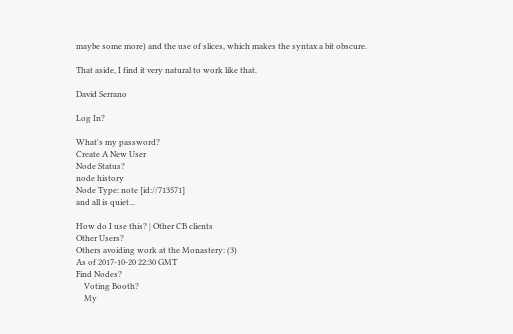maybe some more) and the use of slices, which makes the syntax a bit obscure.

That aside, I find it very natural to work like that.

David Serrano

Log In?

What's my password?
Create A New User
Node Status?
node history
Node Type: note [id://713571]
and all is quiet...

How do I use this? | Other CB clients
Other Users?
Others avoiding work at the Monastery: (3)
As of 2017-10-20 22:30 GMT
Find Nodes?
    Voting Booth?
    My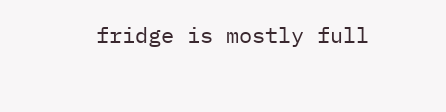fridge is mostly full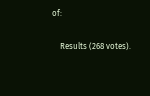of:

    Results (268 votes).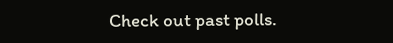Check out past polls.